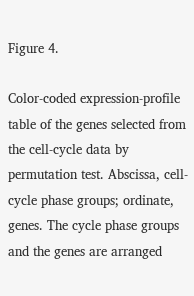Figure 4.

Color-coded expression-profile table of the genes selected from the cell-cycle data by permutation test. Abscissa, cell-cycle phase groups; ordinate, genes. The cycle phase groups and the genes are arranged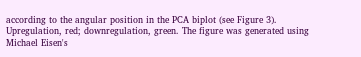according to the angular position in the PCA biplot (see Figure 3). Upregulation, red; downregulation, green. The figure was generated using Michael Eisen's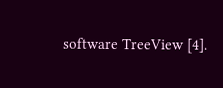software TreeView [4].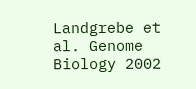Landgrebe et al. Genome Biology 2002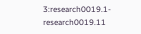3:research0019.1-research0019.11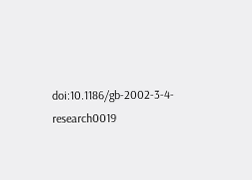doi:10.1186/gb-2002-3-4-research0019